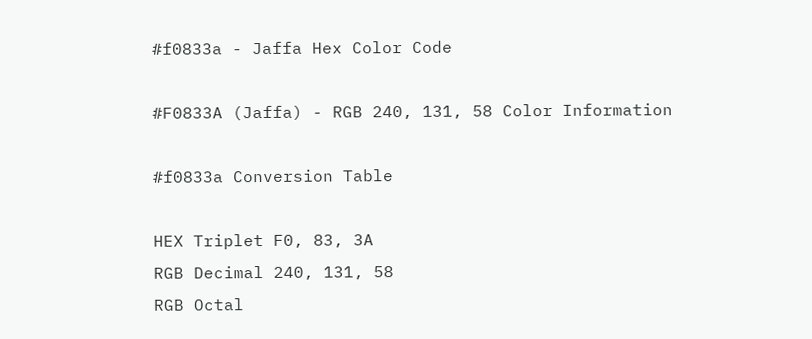#f0833a - Jaffa Hex Color Code

#F0833A (Jaffa) - RGB 240, 131, 58 Color Information

#f0833a Conversion Table

HEX Triplet F0, 83, 3A
RGB Decimal 240, 131, 58
RGB Octal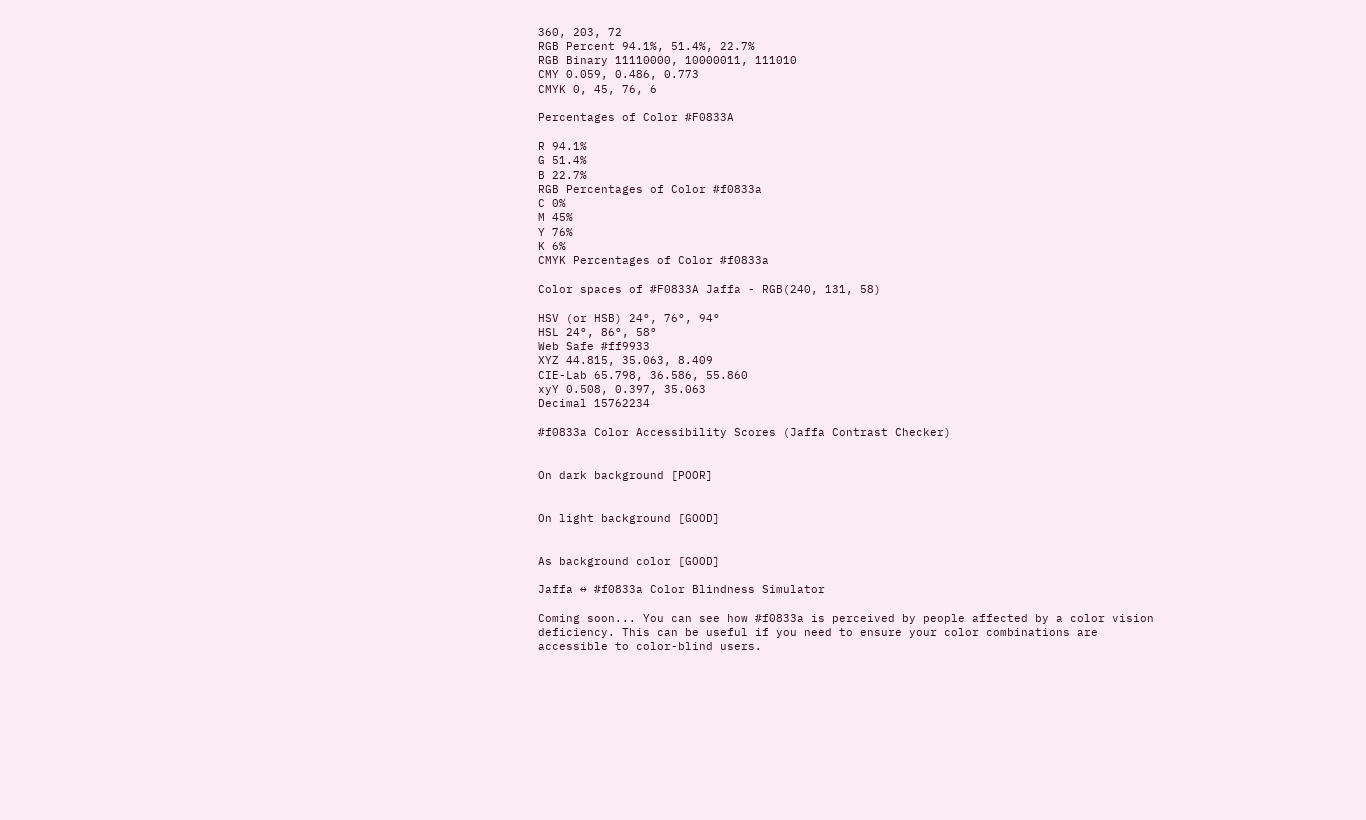360, 203, 72
RGB Percent 94.1%, 51.4%, 22.7%
RGB Binary 11110000, 10000011, 111010
CMY 0.059, 0.486, 0.773
CMYK 0, 45, 76, 6

Percentages of Color #F0833A

R 94.1%
G 51.4%
B 22.7%
RGB Percentages of Color #f0833a
C 0%
M 45%
Y 76%
K 6%
CMYK Percentages of Color #f0833a

Color spaces of #F0833A Jaffa - RGB(240, 131, 58)

HSV (or HSB) 24°, 76°, 94°
HSL 24°, 86°, 58°
Web Safe #ff9933
XYZ 44.815, 35.063, 8.409
CIE-Lab 65.798, 36.586, 55.860
xyY 0.508, 0.397, 35.063
Decimal 15762234

#f0833a Color Accessibility Scores (Jaffa Contrast Checker)


On dark background [POOR]


On light background [GOOD]


As background color [GOOD]

Jaffa ↔ #f0833a Color Blindness Simulator

Coming soon... You can see how #f0833a is perceived by people affected by a color vision deficiency. This can be useful if you need to ensure your color combinations are accessible to color-blind users.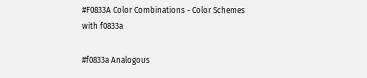#F0833A Color Combinations - Color Schemes with f0833a

#f0833a Analogous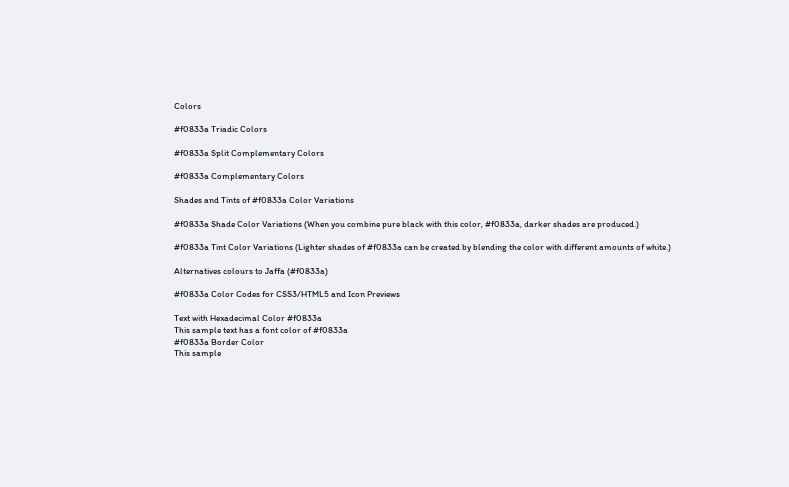Colors

#f0833a Triadic Colors

#f0833a Split Complementary Colors

#f0833a Complementary Colors

Shades and Tints of #f0833a Color Variations

#f0833a Shade Color Variations (When you combine pure black with this color, #f0833a, darker shades are produced.)

#f0833a Tint Color Variations (Lighter shades of #f0833a can be created by blending the color with different amounts of white.)

Alternatives colours to Jaffa (#f0833a)

#f0833a Color Codes for CSS3/HTML5 and Icon Previews

Text with Hexadecimal Color #f0833a
This sample text has a font color of #f0833a
#f0833a Border Color
This sample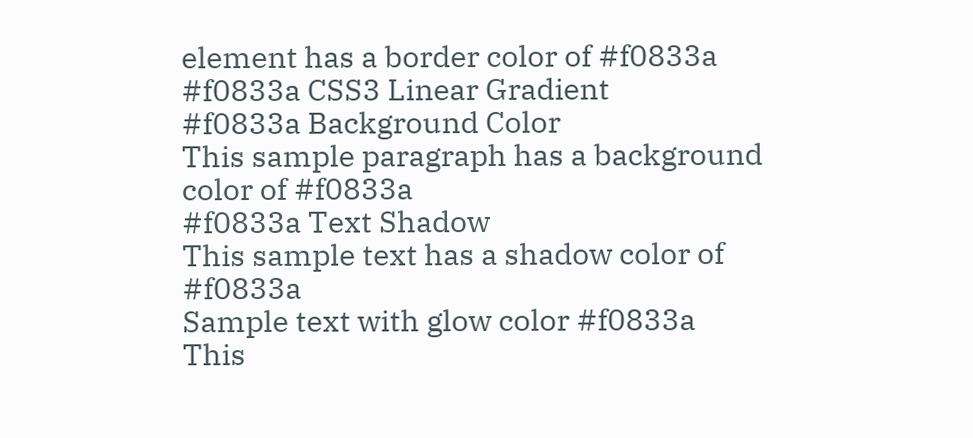element has a border color of #f0833a
#f0833a CSS3 Linear Gradient
#f0833a Background Color
This sample paragraph has a background color of #f0833a
#f0833a Text Shadow
This sample text has a shadow color of #f0833a
Sample text with glow color #f0833a
This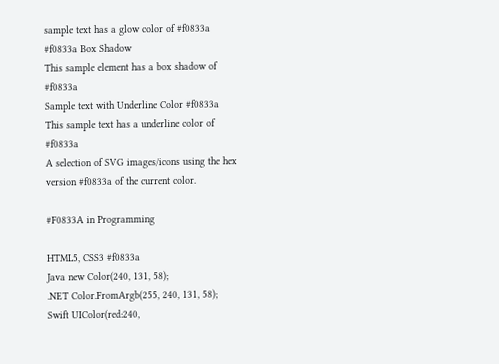sample text has a glow color of #f0833a
#f0833a Box Shadow
This sample element has a box shadow of #f0833a
Sample text with Underline Color #f0833a
This sample text has a underline color of #f0833a
A selection of SVG images/icons using the hex version #f0833a of the current color.

#F0833A in Programming

HTML5, CSS3 #f0833a
Java new Color(240, 131, 58);
.NET Color.FromArgb(255, 240, 131, 58);
Swift UIColor(red:240,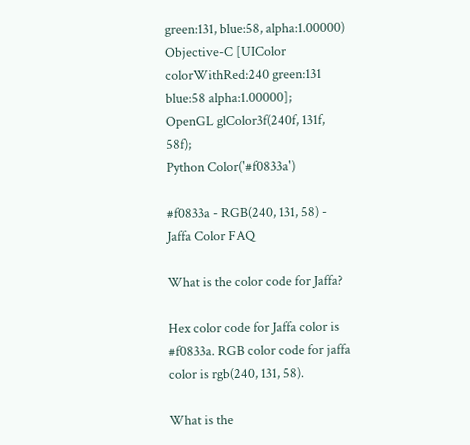green:131, blue:58, alpha:1.00000)
Objective-C [UIColor colorWithRed:240 green:131 blue:58 alpha:1.00000];
OpenGL glColor3f(240f, 131f, 58f);
Python Color('#f0833a')

#f0833a - RGB(240, 131, 58) - Jaffa Color FAQ

What is the color code for Jaffa?

Hex color code for Jaffa color is #f0833a. RGB color code for jaffa color is rgb(240, 131, 58).

What is the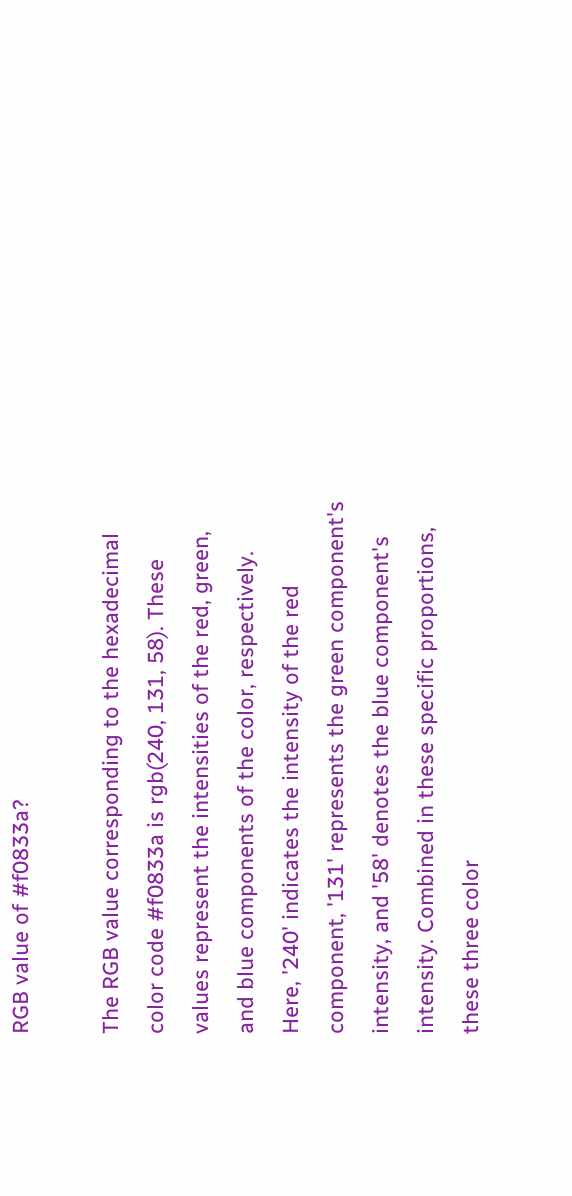RGB value of #f0833a?

The RGB value corresponding to the hexadecimal color code #f0833a is rgb(240, 131, 58). These values represent the intensities of the red, green, and blue components of the color, respectively. Here, '240' indicates the intensity of the red component, '131' represents the green component's intensity, and '58' denotes the blue component's intensity. Combined in these specific proportions, these three color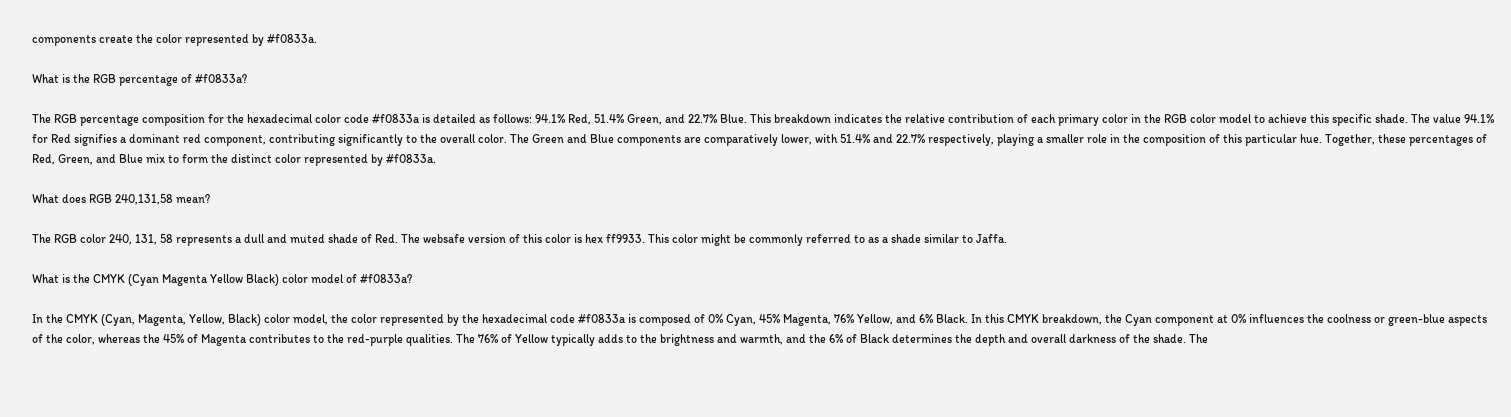components create the color represented by #f0833a.

What is the RGB percentage of #f0833a?

The RGB percentage composition for the hexadecimal color code #f0833a is detailed as follows: 94.1% Red, 51.4% Green, and 22.7% Blue. This breakdown indicates the relative contribution of each primary color in the RGB color model to achieve this specific shade. The value 94.1% for Red signifies a dominant red component, contributing significantly to the overall color. The Green and Blue components are comparatively lower, with 51.4% and 22.7% respectively, playing a smaller role in the composition of this particular hue. Together, these percentages of Red, Green, and Blue mix to form the distinct color represented by #f0833a.

What does RGB 240,131,58 mean?

The RGB color 240, 131, 58 represents a dull and muted shade of Red. The websafe version of this color is hex ff9933. This color might be commonly referred to as a shade similar to Jaffa.

What is the CMYK (Cyan Magenta Yellow Black) color model of #f0833a?

In the CMYK (Cyan, Magenta, Yellow, Black) color model, the color represented by the hexadecimal code #f0833a is composed of 0% Cyan, 45% Magenta, 76% Yellow, and 6% Black. In this CMYK breakdown, the Cyan component at 0% influences the coolness or green-blue aspects of the color, whereas the 45% of Magenta contributes to the red-purple qualities. The 76% of Yellow typically adds to the brightness and warmth, and the 6% of Black determines the depth and overall darkness of the shade. The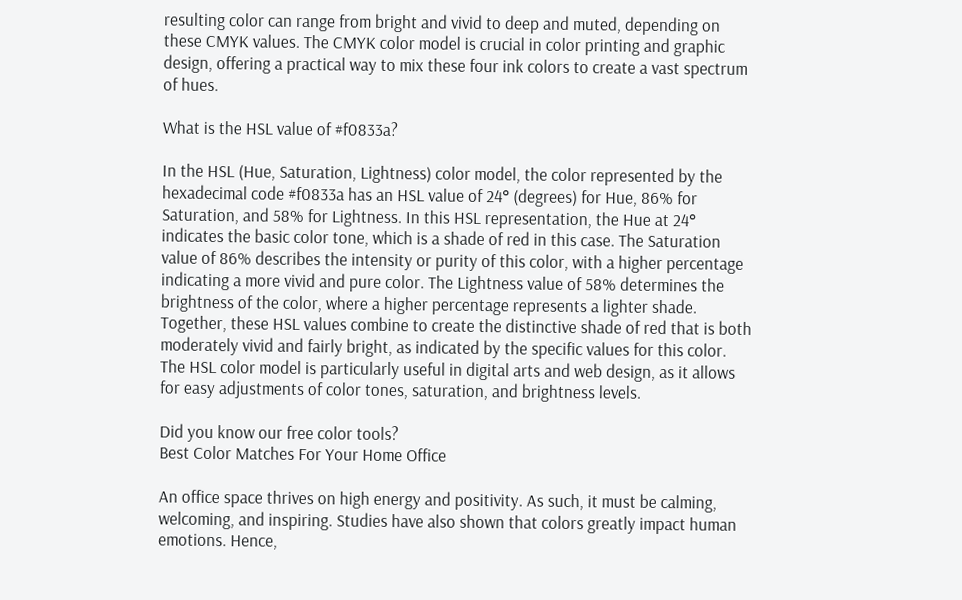resulting color can range from bright and vivid to deep and muted, depending on these CMYK values. The CMYK color model is crucial in color printing and graphic design, offering a practical way to mix these four ink colors to create a vast spectrum of hues.

What is the HSL value of #f0833a?

In the HSL (Hue, Saturation, Lightness) color model, the color represented by the hexadecimal code #f0833a has an HSL value of 24° (degrees) for Hue, 86% for Saturation, and 58% for Lightness. In this HSL representation, the Hue at 24° indicates the basic color tone, which is a shade of red in this case. The Saturation value of 86% describes the intensity or purity of this color, with a higher percentage indicating a more vivid and pure color. The Lightness value of 58% determines the brightness of the color, where a higher percentage represents a lighter shade. Together, these HSL values combine to create the distinctive shade of red that is both moderately vivid and fairly bright, as indicated by the specific values for this color. The HSL color model is particularly useful in digital arts and web design, as it allows for easy adjustments of color tones, saturation, and brightness levels.

Did you know our free color tools?
Best Color Matches For Your Home Office

An office space thrives on high energy and positivity. As such, it must be calming, welcoming, and inspiring. Studies have also shown that colors greatly impact human emotions. Hence,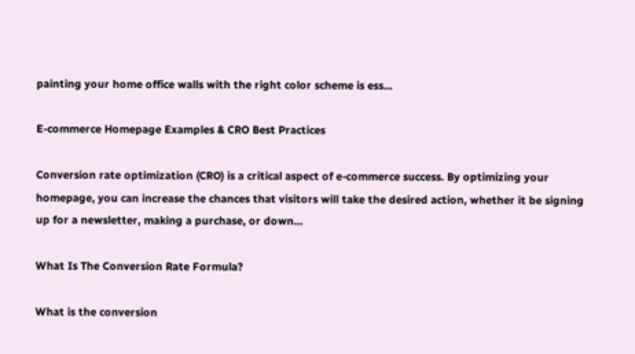painting your home office walls with the right color scheme is ess...

E-commerce Homepage Examples & CRO Best Practices

Conversion rate optimization (CRO) is a critical aspect of e-commerce success. By optimizing your homepage, you can increase the chances that visitors will take the desired action, whether it be signing up for a newsletter, making a purchase, or down...

What Is The Conversion Rate Formula?

What is the conversion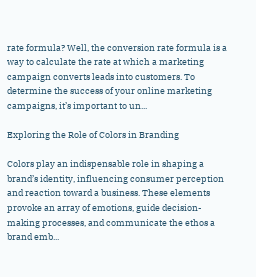rate formula? Well, the conversion rate formula is a way to calculate the rate at which a marketing campaign converts leads into customers. To determine the success of your online marketing campaigns, it’s important to un...

Exploring the Role of Colors in Branding

Colors play an indispensable role in shaping a brand’s identity, influencing consumer perception and reaction toward a business. These elements provoke an array of emotions, guide decision-making processes, and communicate the ethos a brand emb...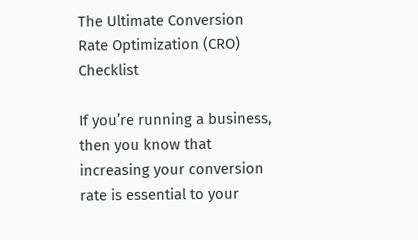The Ultimate Conversion Rate Optimization (CRO) Checklist

If you’re running a business, then you know that increasing your conversion rate is essential to your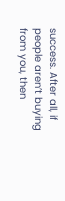success. After all, if people aren’t buying from you, then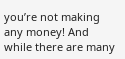you’re not making any money! And while there are many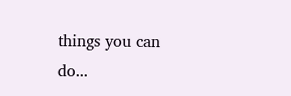things you can do...